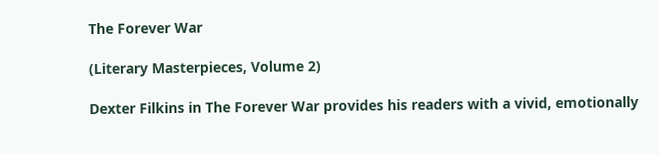The Forever War

(Literary Masterpieces, Volume 2)

Dexter Filkins in The Forever War provides his readers with a vivid, emotionally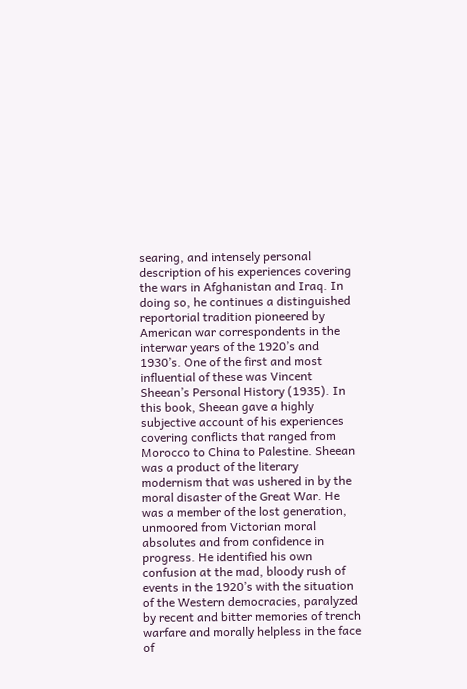searing, and intensely personal description of his experiences covering the wars in Afghanistan and Iraq. In doing so, he continues a distinguished reportorial tradition pioneered by American war correspondents in the interwar years of the 1920’s and 1930’s. One of the first and most influential of these was Vincent Sheean’s Personal History (1935). In this book, Sheean gave a highly subjective account of his experiences covering conflicts that ranged from Morocco to China to Palestine. Sheean was a product of the literary modernism that was ushered in by the moral disaster of the Great War. He was a member of the lost generation, unmoored from Victorian moral absolutes and from confidence in progress. He identified his own confusion at the mad, bloody rush of events in the 1920’s with the situation of the Western democracies, paralyzed by recent and bitter memories of trench warfare and morally helpless in the face of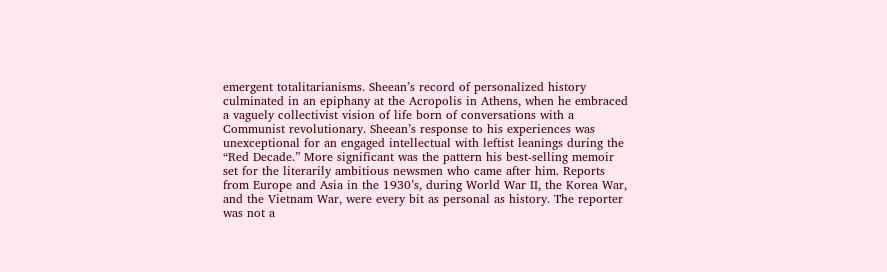emergent totalitarianisms. Sheean’s record of personalized history culminated in an epiphany at the Acropolis in Athens, when he embraced a vaguely collectivist vision of life born of conversations with a Communist revolutionary. Sheean’s response to his experiences was unexceptional for an engaged intellectual with leftist leanings during the “Red Decade.” More significant was the pattern his best-selling memoir set for the literarily ambitious newsmen who came after him. Reports from Europe and Asia in the 1930’s, during World War II, the Korea War, and the Vietnam War, were every bit as personal as history. The reporter was not a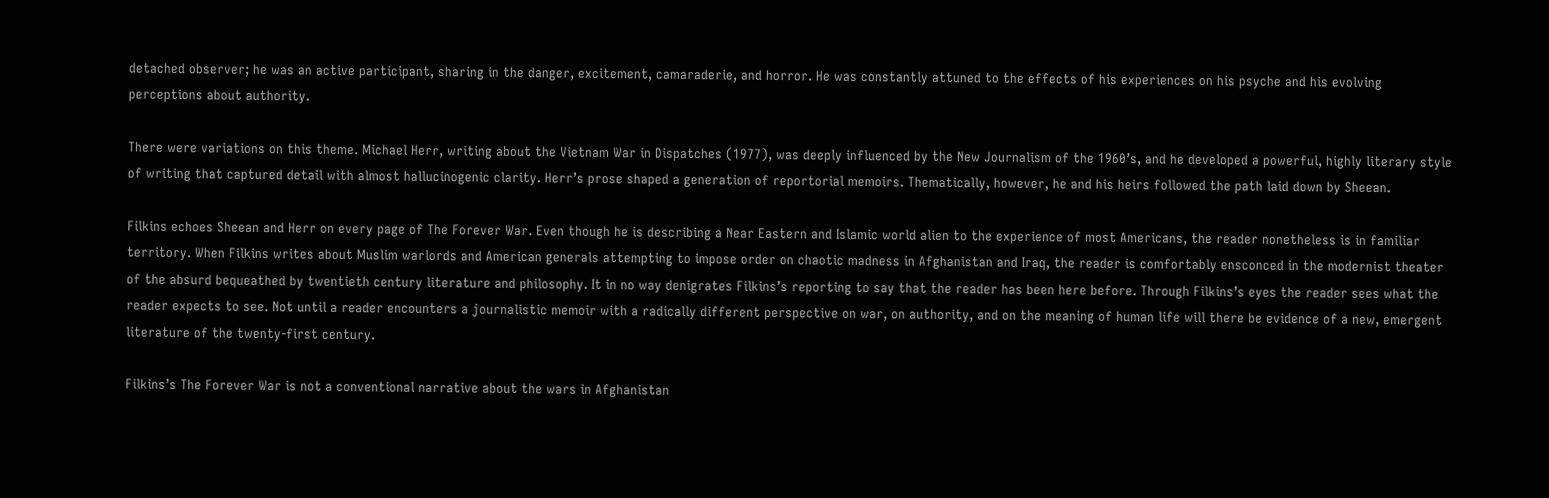detached observer; he was an active participant, sharing in the danger, excitement, camaraderie, and horror. He was constantly attuned to the effects of his experiences on his psyche and his evolving perceptions about authority.

There were variations on this theme. Michael Herr, writing about the Vietnam War in Dispatches (1977), was deeply influenced by the New Journalism of the 1960’s, and he developed a powerful, highly literary style of writing that captured detail with almost hallucinogenic clarity. Herr’s prose shaped a generation of reportorial memoirs. Thematically, however, he and his heirs followed the path laid down by Sheean.

Filkins echoes Sheean and Herr on every page of The Forever War. Even though he is describing a Near Eastern and Islamic world alien to the experience of most Americans, the reader nonetheless is in familiar territory. When Filkins writes about Muslim warlords and American generals attempting to impose order on chaotic madness in Afghanistan and Iraq, the reader is comfortably ensconced in the modernist theater of the absurd bequeathed by twentieth century literature and philosophy. It in no way denigrates Filkins’s reporting to say that the reader has been here before. Through Filkins’s eyes the reader sees what the reader expects to see. Not until a reader encounters a journalistic memoir with a radically different perspective on war, on authority, and on the meaning of human life will there be evidence of a new, emergent literature of the twenty-first century.

Filkins’s The Forever War is not a conventional narrative about the wars in Afghanistan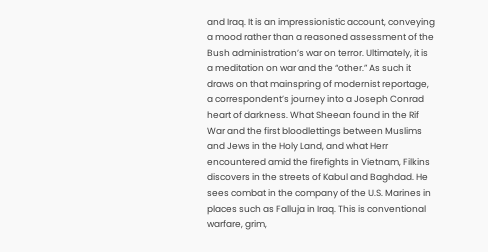and Iraq. It is an impressionistic account, conveying a mood rather than a reasoned assessment of the Bush administration’s war on terror. Ultimately, it is a meditation on war and the “other.” As such it draws on that mainspring of modernist reportage, a correspondent’s journey into a Joseph Conrad heart of darkness. What Sheean found in the Rif War and the first bloodlettings between Muslims and Jews in the Holy Land, and what Herr encountered amid the firefights in Vietnam, Filkins discovers in the streets of Kabul and Baghdad. He sees combat in the company of the U.S. Marines in places such as Falluja in Iraq. This is conventional warfare, grim,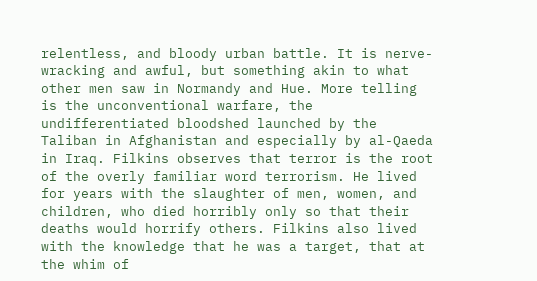relentless, and bloody urban battle. It is nerve-wracking and awful, but something akin to what other men saw in Normandy and Hue. More telling is the unconventional warfare, the undifferentiated bloodshed launched by the Taliban in Afghanistan and especially by al-Qaeda in Iraq. Filkins observes that terror is the root of the overly familiar word terrorism. He lived for years with the slaughter of men, women, and children, who died horribly only so that their deaths would horrify others. Filkins also lived with the knowledge that he was a target, that at the whim of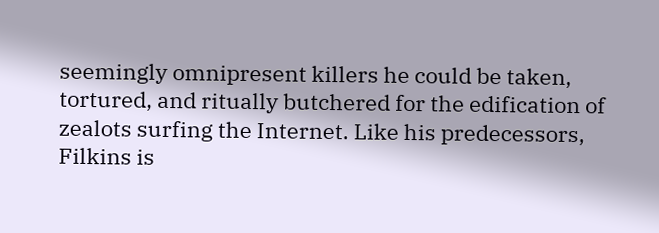seemingly omnipresent killers he could be taken, tortured, and ritually butchered for the edification of zealots surfing the Internet. Like his predecessors, Filkins is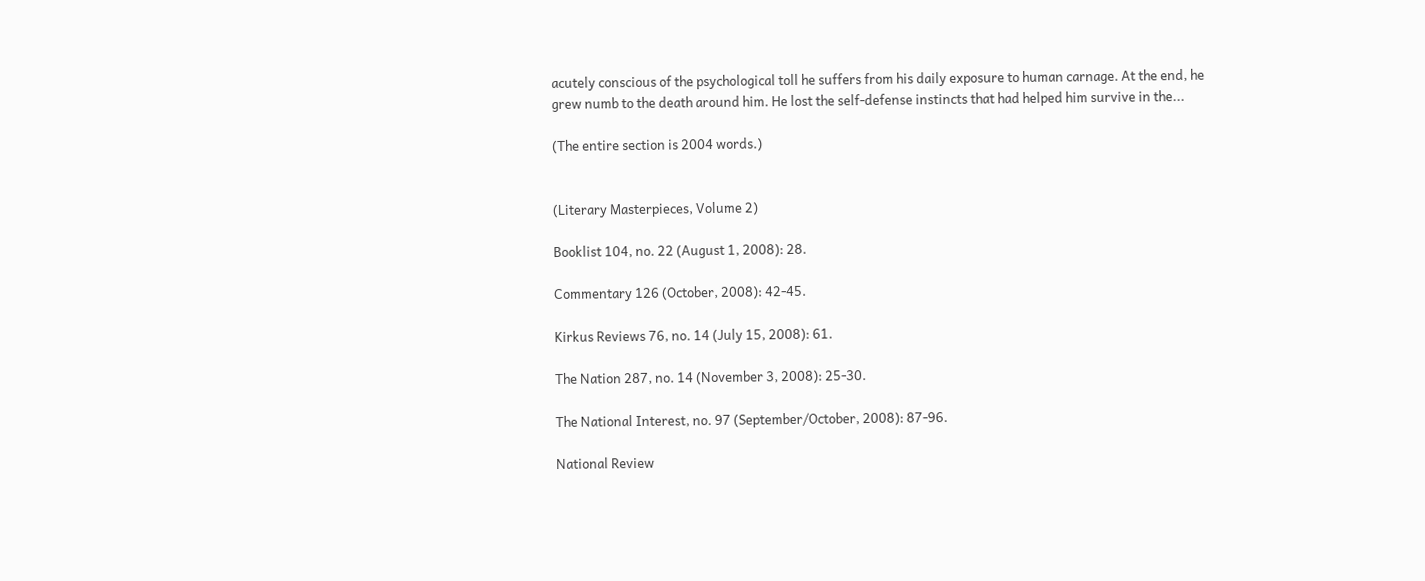acutely conscious of the psychological toll he suffers from his daily exposure to human carnage. At the end, he grew numb to the death around him. He lost the self-defense instincts that had helped him survive in the...

(The entire section is 2004 words.)


(Literary Masterpieces, Volume 2)

Booklist 104, no. 22 (August 1, 2008): 28.

Commentary 126 (October, 2008): 42-45.

Kirkus Reviews 76, no. 14 (July 15, 2008): 61.

The Nation 287, no. 14 (November 3, 2008): 25-30.

The National Interest, no. 97 (September/October, 2008): 87-96.

National Review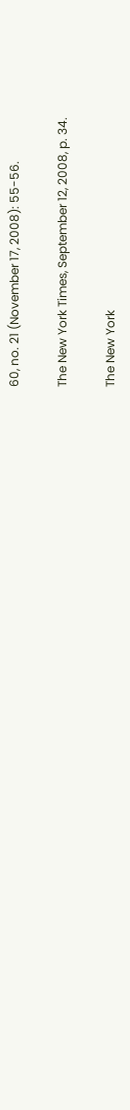60, no. 21 (November 17, 2008): 55-56.

The New York Times, September 12, 2008, p. 34.

The New York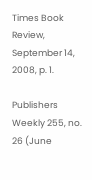Times Book Review, September 14, 2008, p. 1.

Publishers Weekly 255, no. 26 (June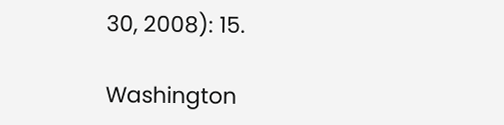30, 2008): 15.

Washington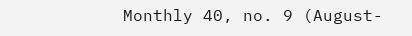Monthly 40, no. 9 (August-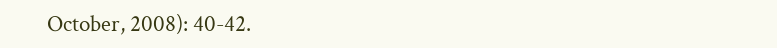October, 2008): 40-42.